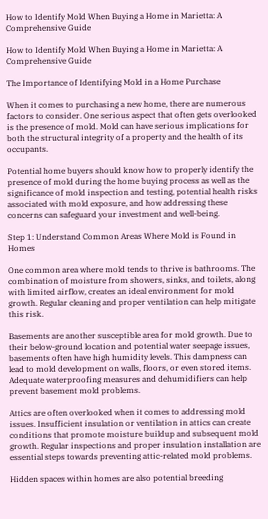How to Identify Mold When Buying a Home in Marietta: A Comprehensive Guide

How to Identify Mold When Buying a Home in Marietta: A Comprehensive Guide

The Importance of Identifying Mold in a Home Purchase

When it comes to purchasing a new home, there are numerous factors to consider. One serious aspect that often gets overlooked is the presence of mold. Mold can have serious implications for both the structural integrity of a property and the health of its occupants.

Potential home buyers should know how to properly identify the presence of mold during the home buying process as well as the significance of mold inspection and testing, potential health risks associated with mold exposure, and how addressing these concerns can safeguard your investment and well-being.

Step 1: Understand Common Areas Where Mold is Found in Homes

One common area where mold tends to thrive is bathrooms. The combination of moisture from showers, sinks, and toilets, along with limited airflow, creates an ideal environment for mold growth. Regular cleaning and proper ventilation can help mitigate this risk.

Basements are another susceptible area for mold growth. Due to their below-ground location and potential water seepage issues, basements often have high humidity levels. This dampness can lead to mold development on walls, floors, or even stored items. Adequate waterproofing measures and dehumidifiers can help prevent basement mold problems.

Attics are often overlooked when it comes to addressing mold issues. Insufficient insulation or ventilation in attics can create conditions that promote moisture buildup and subsequent mold growth. Regular inspections and proper insulation installation are essential steps towards preventing attic-related mold problems.

Hidden spaces within homes are also potential breeding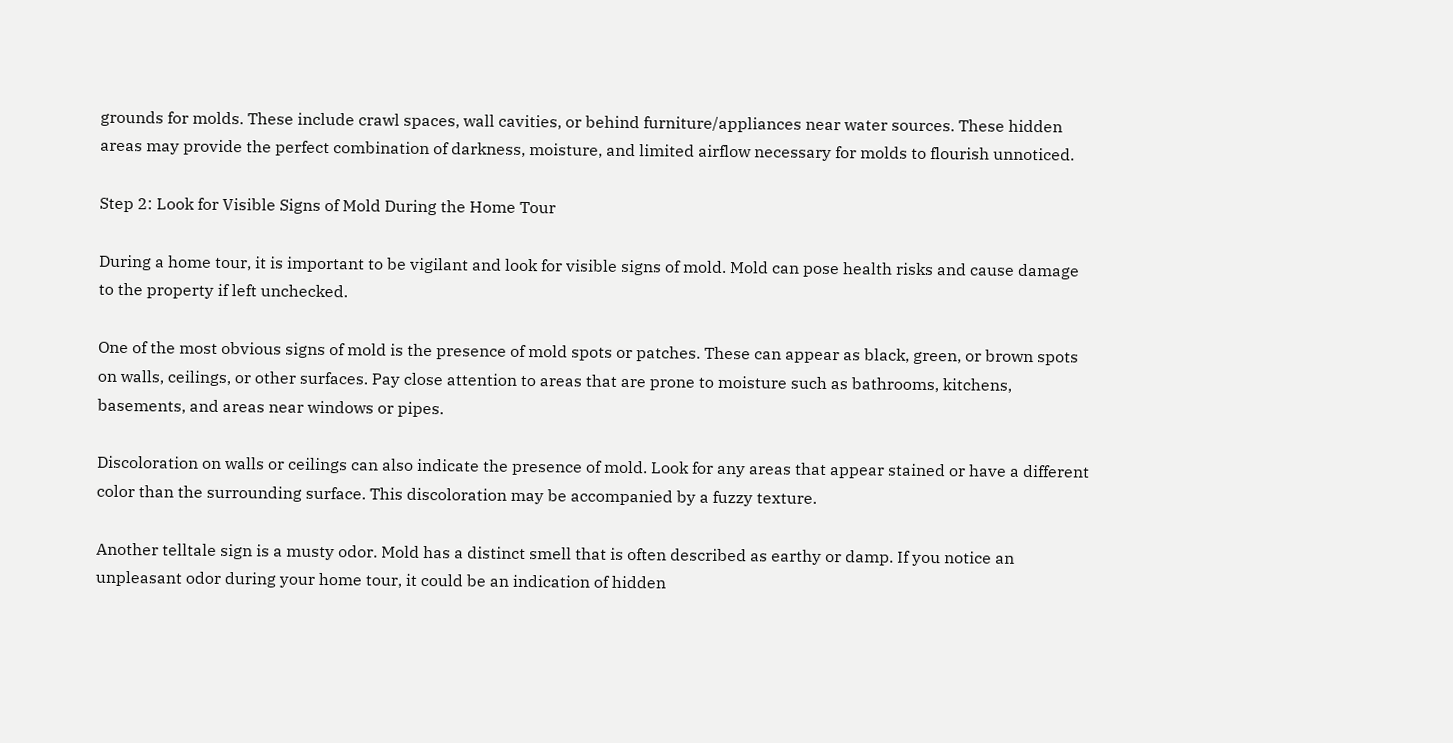grounds for molds. These include crawl spaces, wall cavities, or behind furniture/appliances near water sources. These hidden areas may provide the perfect combination of darkness, moisture, and limited airflow necessary for molds to flourish unnoticed.

Step 2: Look for Visible Signs of Mold During the Home Tour

During a home tour, it is important to be vigilant and look for visible signs of mold. Mold can pose health risks and cause damage to the property if left unchecked.

One of the most obvious signs of mold is the presence of mold spots or patches. These can appear as black, green, or brown spots on walls, ceilings, or other surfaces. Pay close attention to areas that are prone to moisture such as bathrooms, kitchens, basements, and areas near windows or pipes.

Discoloration on walls or ceilings can also indicate the presence of mold. Look for any areas that appear stained or have a different color than the surrounding surface. This discoloration may be accompanied by a fuzzy texture.

Another telltale sign is a musty odor. Mold has a distinct smell that is often described as earthy or damp. If you notice an unpleasant odor during your home tour, it could be an indication of hidden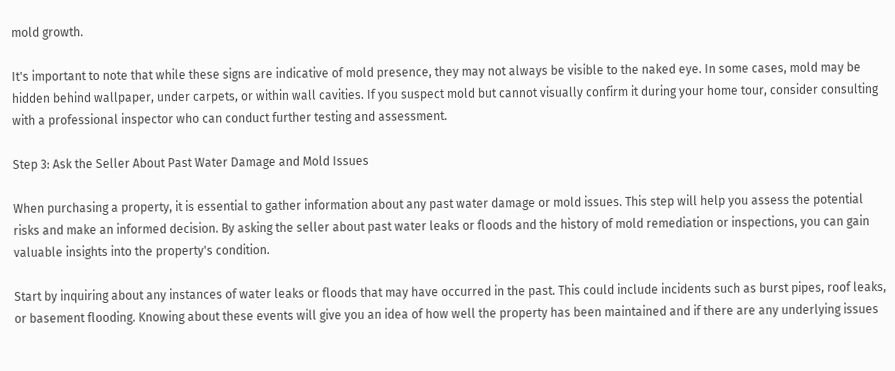mold growth.

It's important to note that while these signs are indicative of mold presence, they may not always be visible to the naked eye. In some cases, mold may be hidden behind wallpaper, under carpets, or within wall cavities. If you suspect mold but cannot visually confirm it during your home tour, consider consulting with a professional inspector who can conduct further testing and assessment.

Step 3: Ask the Seller About Past Water Damage and Mold Issues

When purchasing a property, it is essential to gather information about any past water damage or mold issues. This step will help you assess the potential risks and make an informed decision. By asking the seller about past water leaks or floods and the history of mold remediation or inspections, you can gain valuable insights into the property's condition.

Start by inquiring about any instances of water leaks or floods that may have occurred in the past. This could include incidents such as burst pipes, roof leaks, or basement flooding. Knowing about these events will give you an idea of how well the property has been maintained and if there are any underlying issues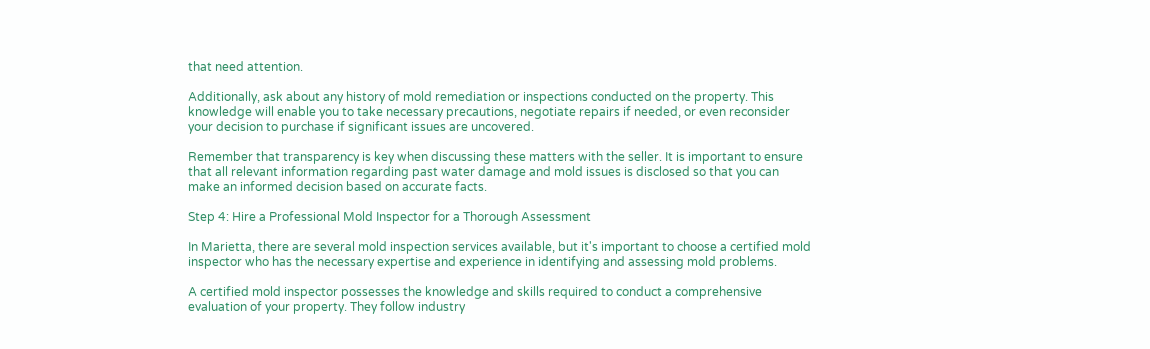that need attention.

Additionally, ask about any history of mold remediation or inspections conducted on the property. This knowledge will enable you to take necessary precautions, negotiate repairs if needed, or even reconsider your decision to purchase if significant issues are uncovered.

Remember that transparency is key when discussing these matters with the seller. It is important to ensure that all relevant information regarding past water damage and mold issues is disclosed so that you can make an informed decision based on accurate facts.

Step 4: Hire a Professional Mold Inspector for a Thorough Assessment

In Marietta, there are several mold inspection services available, but it's important to choose a certified mold inspector who has the necessary expertise and experience in identifying and assessing mold problems.

A certified mold inspector possesses the knowledge and skills required to conduct a comprehensive evaluation of your property. They follow industry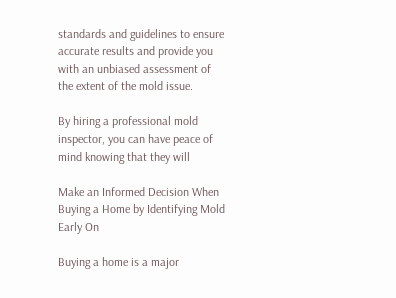standards and guidelines to ensure accurate results and provide you with an unbiased assessment of the extent of the mold issue.

By hiring a professional mold inspector, you can have peace of mind knowing that they will

Make an Informed Decision When Buying a Home by Identifying Mold Early On

Buying a home is a major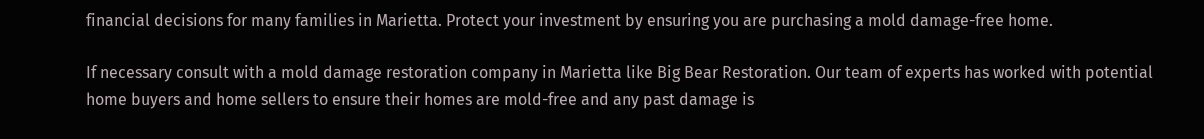financial decisions for many families in Marietta. Protect your investment by ensuring you are purchasing a mold damage-free home.

If necessary consult with a mold damage restoration company in Marietta like Big Bear Restoration. Our team of experts has worked with potential home buyers and home sellers to ensure their homes are mold-free and any past damage is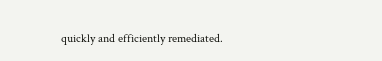quickly and efficiently remediated.